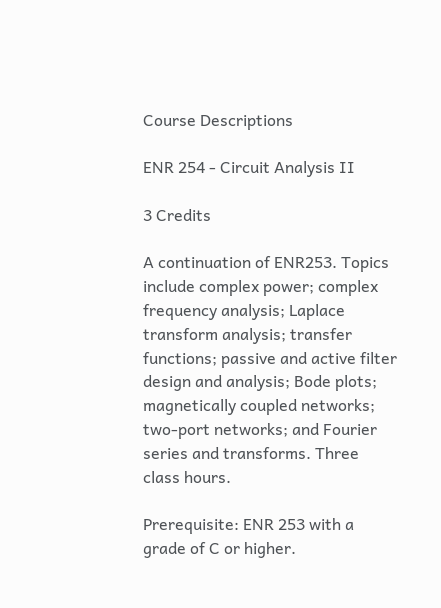Course Descriptions

ENR 254 - Circuit Analysis II

3 Credits

A continuation of ENR253. Topics include complex power; complex frequency analysis; Laplace transform analysis; transfer functions; passive and active filter design and analysis; Bode plots; magnetically coupled networks; two-port networks; and Fourier series and transforms. Three class hours.

Prerequisite: ENR 253 with a grade of C or higher.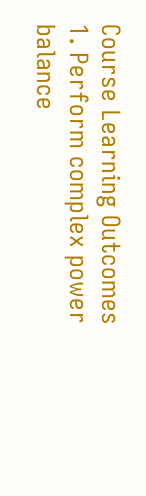Course Learning Outcomes
1. Perform complex power balance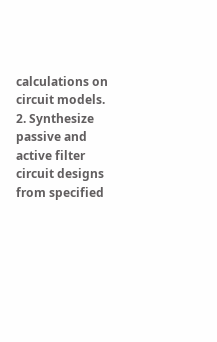calculations on circuit models.
2. Synthesize passive and active filter circuit designs from specified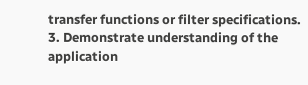transfer functions or filter specifications.
3. Demonstrate understanding of the application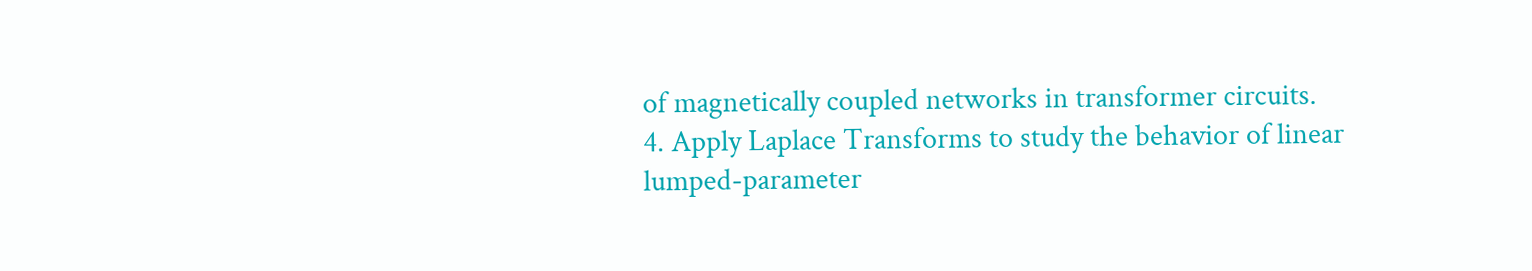of magnetically coupled networks in transformer circuits.
4. Apply Laplace Transforms to study the behavior of linear lumped-parameter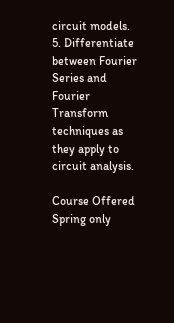circuit models.
5. Differentiate between Fourier Series and Fourier Transform techniques as they apply to circuit analysis.

Course Offered Spring only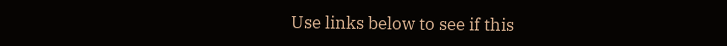Use links below to see if this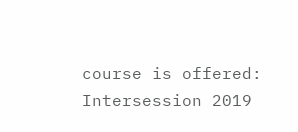course is offered:
Intersession 2019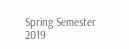Spring Semester 2019